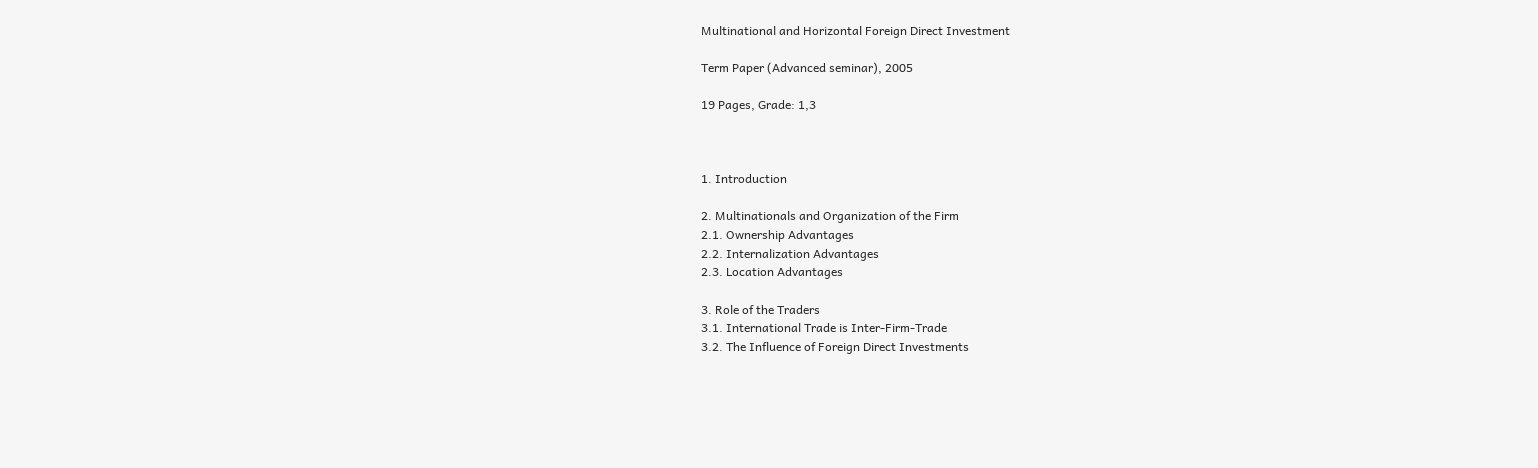Multinational and Horizontal Foreign Direct Investment

Term Paper (Advanced seminar), 2005

19 Pages, Grade: 1,3



1. Introduction

2. Multinationals and Organization of the Firm
2.1. Ownership Advantages
2.2. Internalization Advantages
2.3. Location Advantages

3. Role of the Traders
3.1. International Trade is Inter-Firm-Trade
3.2. The Influence of Foreign Direct Investments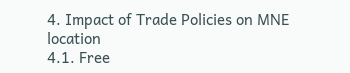4. Impact of Trade Policies on MNE location
4.1. Free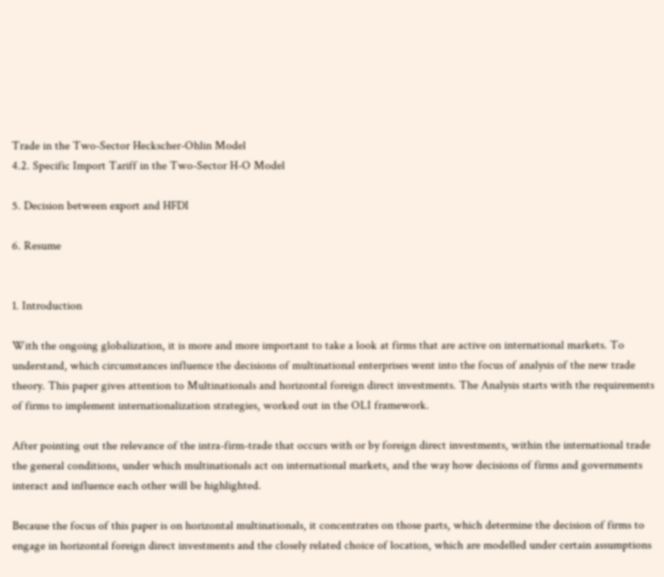Trade in the Two-Sector Heckscher-Ohlin Model
4.2. Specific Import Tariff in the Two-Sector H-O Model

5. Decision between export and HFDI

6. Resume


1. Introduction

With the ongoing globalization, it is more and more important to take a look at firms that are active on international markets. To understand, which circumstances influence the decisions of multinational enterprises went into the focus of analysis of the new trade theory. This paper gives attention to Multinationals and horizontal foreign direct investments. The Analysis starts with the requirements of firms to implement internationalization strategies, worked out in the OLI framework.

After pointing out the relevance of the intra-firm-trade that occurs with or by foreign direct investments, within the international trade the general conditions, under which multinationals act on international markets, and the way how decisions of firms and governments interact and influence each other will be highlighted.

Because the focus of this paper is on horizontal multinationals, it concentrates on those parts, which determine the decision of firms to engage in horizontal foreign direct investments and the closely related choice of location, which are modelled under certain assumptions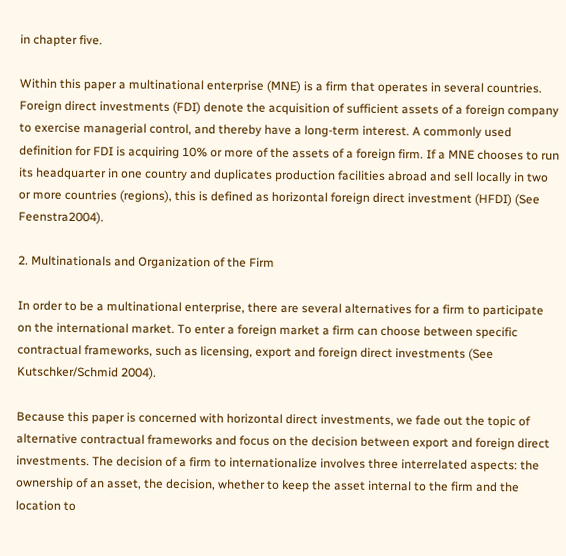in chapter five.

Within this paper a multinational enterprise (MNE) is a firm that operates in several countries. Foreign direct investments (FDI) denote the acquisition of sufficient assets of a foreign company to exercise managerial control, and thereby have a long-term interest. A commonly used definition for FDI is acquiring 10% or more of the assets of a foreign firm. If a MNE chooses to run its headquarter in one country and duplicates production facilities abroad and sell locally in two or more countries (regions), this is defined as horizontal foreign direct investment (HFDI) (See Feenstra2004).

2. Multinationals and Organization of the Firm

In order to be a multinational enterprise, there are several alternatives for a firm to participate on the international market. To enter a foreign market a firm can choose between specific contractual frameworks, such as licensing, export and foreign direct investments (See Kutschker/Schmid 2004).

Because this paper is concerned with horizontal direct investments, we fade out the topic of alternative contractual frameworks and focus on the decision between export and foreign direct investments. The decision of a firm to internationalize involves three interrelated aspects: the ownership of an asset, the decision, whether to keep the asset internal to the firm and the location to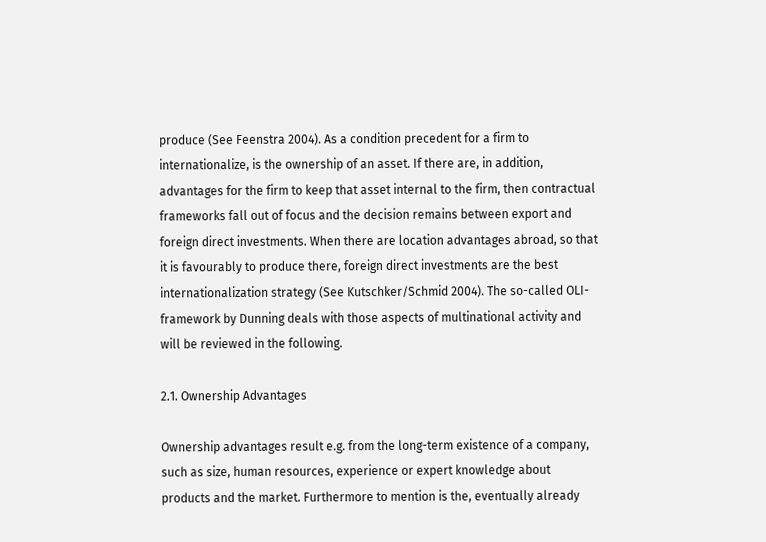produce (See Feenstra 2004). As a condition precedent for a firm to internationalize, is the ownership of an asset. If there are, in addition, advantages for the firm to keep that asset internal to the firm, then contractual frameworks fall out of focus and the decision remains between export and foreign direct investments. When there are location advantages abroad, so that it is favourably to produce there, foreign direct investments are the best internationalization strategy (See Kutschker/Schmid 2004). The so-called OLI-framework by Dunning deals with those aspects of multinational activity and will be reviewed in the following.

2.1. Ownership Advantages

Ownership advantages result e.g. from the long-term existence of a company, such as size, human resources, experience or expert knowledge about products and the market. Furthermore to mention is the, eventually already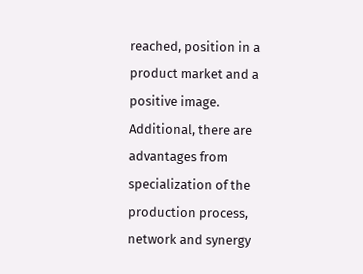reached, position in a product market and a positive image. Additional, there are advantages from specialization of the production process, network and synergy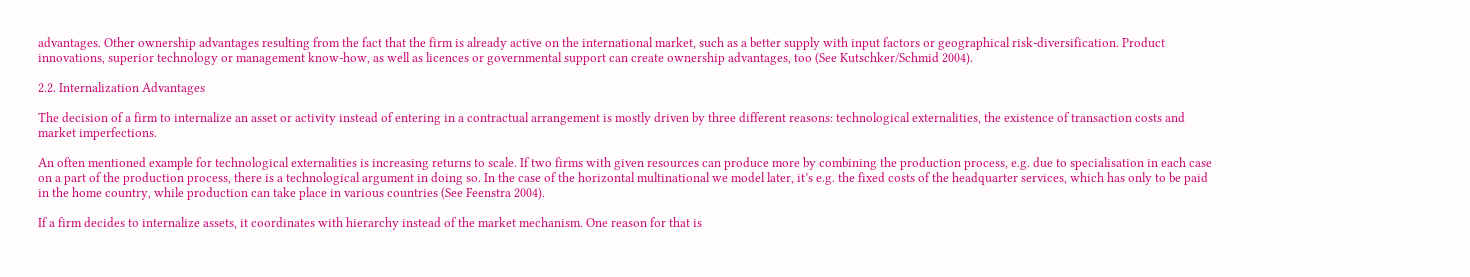advantages. Other ownership advantages resulting from the fact that the firm is already active on the international market, such as a better supply with input factors or geographical risk-diversification. Product innovations, superior technology or management know-how, as well as licences or governmental support can create ownership advantages, too (See Kutschker/Schmid 2004).

2.2. Internalization Advantages

The decision of a firm to internalize an asset or activity instead of entering in a contractual arrangement is mostly driven by three different reasons: technological externalities, the existence of transaction costs and market imperfections.

An often mentioned example for technological externalities is increasing returns to scale. If two firms with given resources can produce more by combining the production process, e.g. due to specialisation in each case on a part of the production process, there is a technological argument in doing so. In the case of the horizontal multinational we model later, it’s e.g. the fixed costs of the headquarter services, which has only to be paid in the home country, while production can take place in various countries (See Feenstra 2004).

If a firm decides to internalize assets, it coordinates with hierarchy instead of the market mechanism. One reason for that is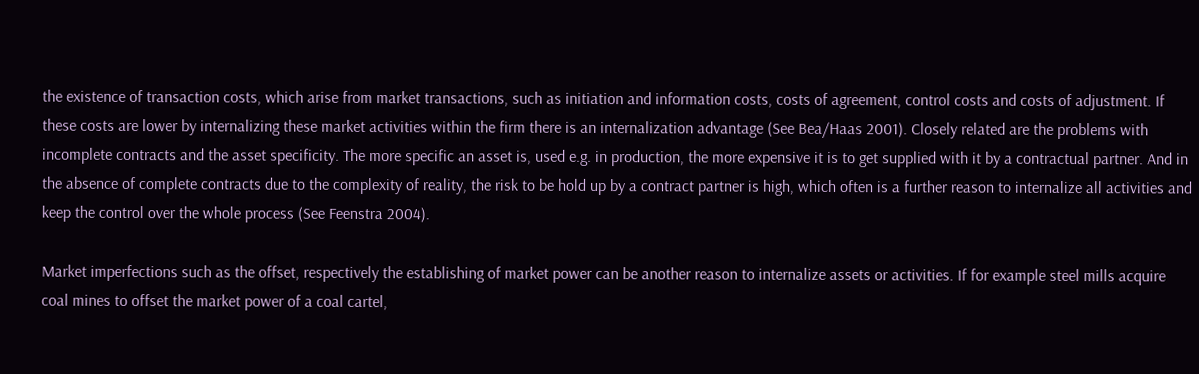the existence of transaction costs, which arise from market transactions, such as initiation and information costs, costs of agreement, control costs and costs of adjustment. If these costs are lower by internalizing these market activities within the firm there is an internalization advantage (See Bea/Haas 2001). Closely related are the problems with incomplete contracts and the asset specificity. The more specific an asset is, used e.g. in production, the more expensive it is to get supplied with it by a contractual partner. And in the absence of complete contracts due to the complexity of reality, the risk to be hold up by a contract partner is high, which often is a further reason to internalize all activities and keep the control over the whole process (See Feenstra 2004).

Market imperfections such as the offset, respectively the establishing of market power can be another reason to internalize assets or activities. If for example steel mills acquire coal mines to offset the market power of a coal cartel,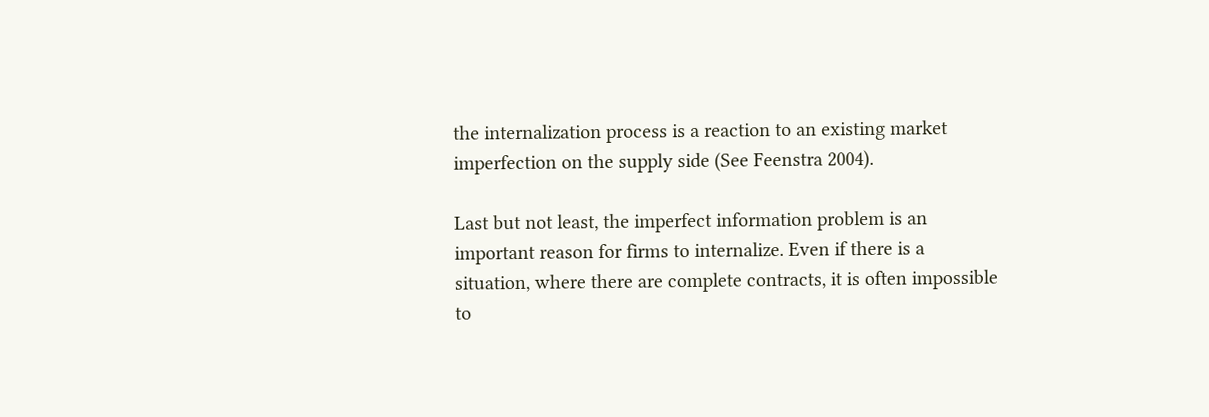the internalization process is a reaction to an existing market imperfection on the supply side (See Feenstra 2004).

Last but not least, the imperfect information problem is an important reason for firms to internalize. Even if there is a situation, where there are complete contracts, it is often impossible to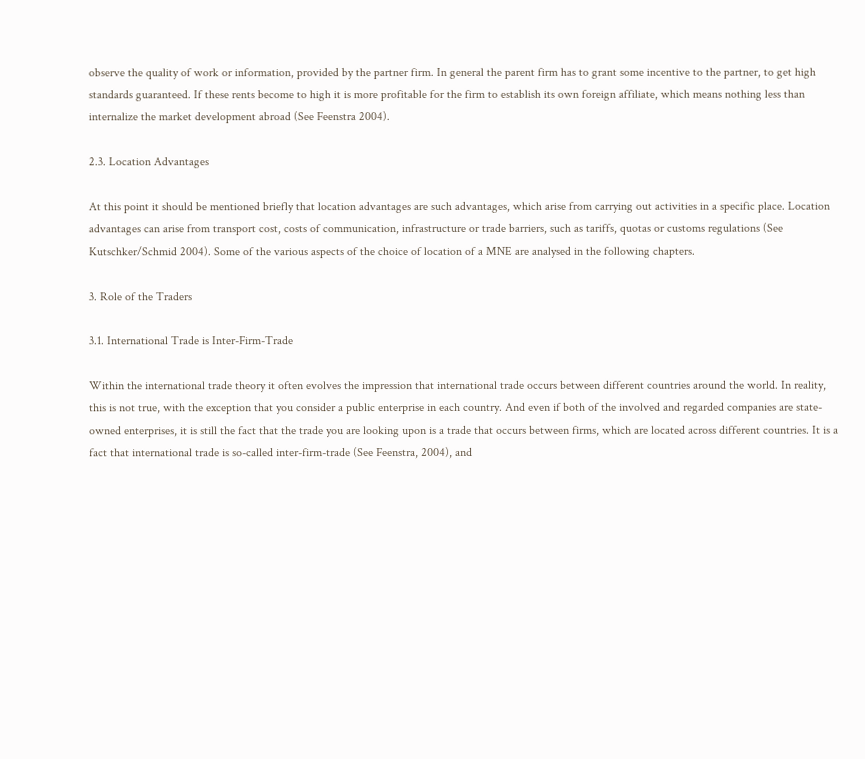observe the quality of work or information, provided by the partner firm. In general the parent firm has to grant some incentive to the partner, to get high standards guaranteed. If these rents become to high it is more profitable for the firm to establish its own foreign affiliate, which means nothing less than internalize the market development abroad (See Feenstra 2004).

2.3. Location Advantages

At this point it should be mentioned briefly that location advantages are such advantages, which arise from carrying out activities in a specific place. Location advantages can arise from transport cost, costs of communication, infrastructure or trade barriers, such as tariffs, quotas or customs regulations (See Kutschker/Schmid 2004). Some of the various aspects of the choice of location of a MNE are analysed in the following chapters.

3. Role of the Traders

3.1. International Trade is Inter-Firm-Trade

Within the international trade theory it often evolves the impression that international trade occurs between different countries around the world. In reality, this is not true, with the exception that you consider a public enterprise in each country. And even if both of the involved and regarded companies are state-owned enterprises, it is still the fact that the trade you are looking upon is a trade that occurs between firms, which are located across different countries. It is a fact that international trade is so-called inter-firm-trade (See Feenstra, 2004), and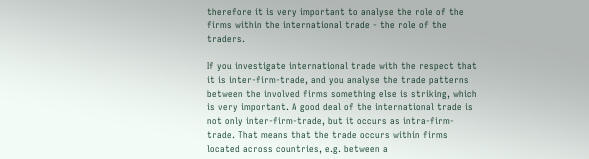therefore it is very important to analyse the role of the firms within the international trade - the role of the traders.

If you investigate international trade with the respect that it is inter-firm-trade, and you analyse the trade patterns between the involved firms something else is striking, which is very important. A good deal of the international trade is not only inter-firm-trade, but it occurs as intra-firm-trade. That means that the trade occurs within firms located across countries, e.g. between a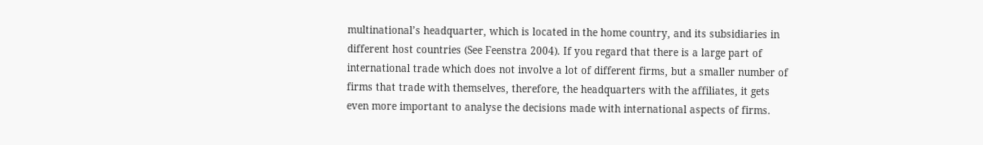multinational’s headquarter, which is located in the home country, and its subsidiaries in different host countries (See Feenstra 2004). If you regard that there is a large part of international trade which does not involve a lot of different firms, but a smaller number of firms that trade with themselves, therefore, the headquarters with the affiliates, it gets even more important to analyse the decisions made with international aspects of firms.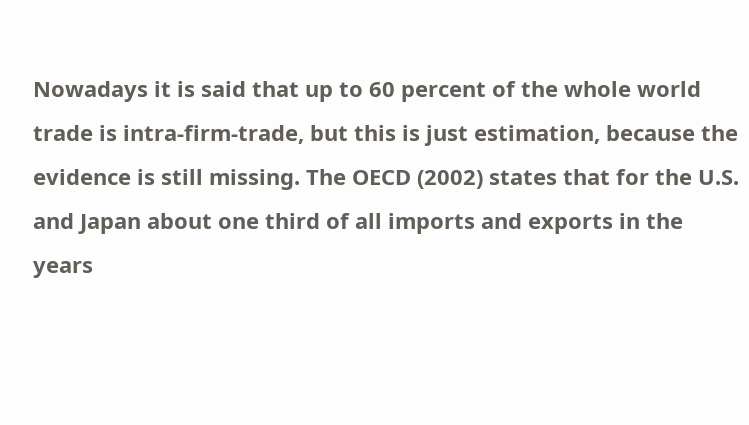Nowadays it is said that up to 60 percent of the whole world trade is intra-firm-trade, but this is just estimation, because the evidence is still missing. The OECD (2002) states that for the U.S. and Japan about one third of all imports and exports in the years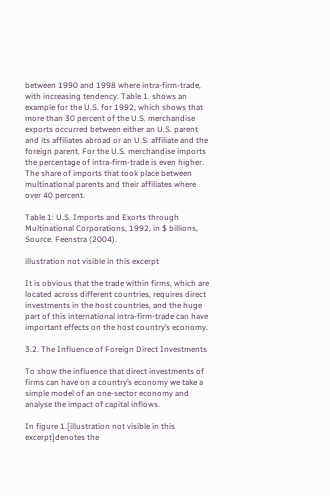between 1990 and 1998 where intra-firm-trade, with increasing tendency. Table 1. shows an example for the U.S. for 1992, which shows that more than 30 percent of the U.S. merchandise exports occurred between either an U.S. parent and its affiliates abroad or an U.S. affiliate and the foreign parent. For the U.S. merchandise imports the percentage of intra-firm-trade is even higher. The share of imports that took place between multinational parents and their affiliates where over 40 percent.

Table 1: U.S. Imports and Exorts through Multinational Corporations, 1992, in $ billions, Source. Feenstra (2004).

illustration not visible in this excerpt

It is obvious that the trade within firms, which are located across different countries, requires direct investments in the host countries, and the huge part of this international intra-firm-trade can have important effects on the host country’s economy.

3.2. The Influence of Foreign Direct Investments

To show the influence that direct investments of firms can have on a country’s economy we take a simple model of an one-sector economy and analyse the impact of capital inflows.

In figure 1.[illustration not visible in this excerpt]denotes the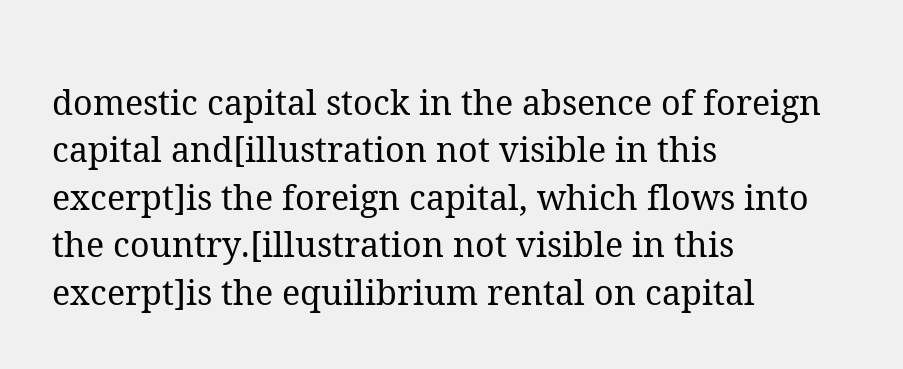domestic capital stock in the absence of foreign capital and[illustration not visible in this excerpt]is the foreign capital, which flows into the country.[illustration not visible in this excerpt]is the equilibrium rental on capital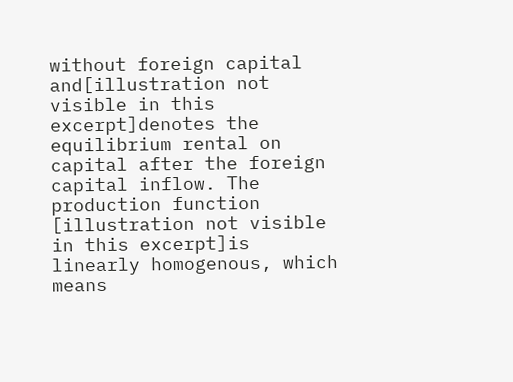without foreign capital and[illustration not visible in this excerpt]denotes the equilibrium rental on capital after the foreign capital inflow. The production function [illustration not visible in this excerpt]is linearly homogenous, which means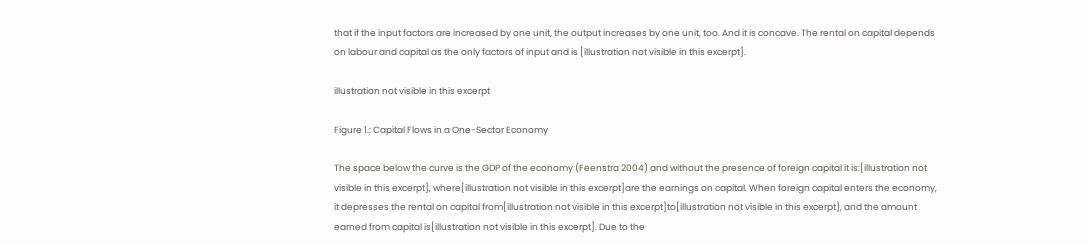that if the input factors are increased by one unit, the output increases by one unit, too. And it is concave. The rental on capital depends on labour and capital as the only factors of input and is [illustration not visible in this excerpt].

illustration not visible in this excerpt

Figure 1.: Capital Flows in a One-Sector Economy

The space below the curve is the GDP of the economy (Feenstra 2004) and without the presence of foreign capital it is:[illustration not visible in this excerpt], where[illustration not visible in this excerpt]are the earnings on capital. When foreign capital enters the economy, it depresses the rental on capital from[illustration not visible in this excerpt]to[illustration not visible in this excerpt], and the amount earned from capital is[illustration not visible in this excerpt]. Due to the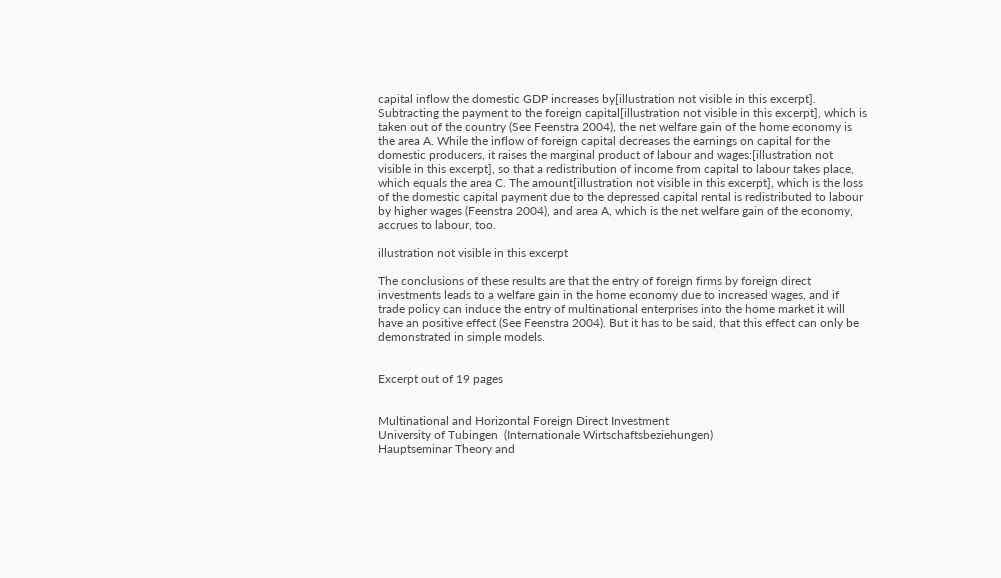capital inflow the domestic GDP increases by[illustration not visible in this excerpt]. Subtracting the payment to the foreign capital[illustration not visible in this excerpt], which is taken out of the country (See Feenstra 2004), the net welfare gain of the home economy is the area A. While the inflow of foreign capital decreases the earnings on capital for the domestic producers, it raises the marginal product of labour and wages:[illustration not visible in this excerpt], so that a redistribution of income from capital to labour takes place, which equals the area C. The amount[illustration not visible in this excerpt], which is the loss of the domestic capital payment due to the depressed capital rental is redistributed to labour by higher wages (Feenstra 2004), and area A, which is the net welfare gain of the economy, accrues to labour, too.

illustration not visible in this excerpt

The conclusions of these results are that the entry of foreign firms by foreign direct investments leads to a welfare gain in the home economy due to increased wages, and if trade policy can induce the entry of multinational enterprises into the home market it will have an positive effect (See Feenstra 2004). But it has to be said, that this effect can only be demonstrated in simple models.


Excerpt out of 19 pages


Multinational and Horizontal Foreign Direct Investment
University of Tubingen  (Internationale Wirtschaftsbeziehungen)
Hauptseminar Theory and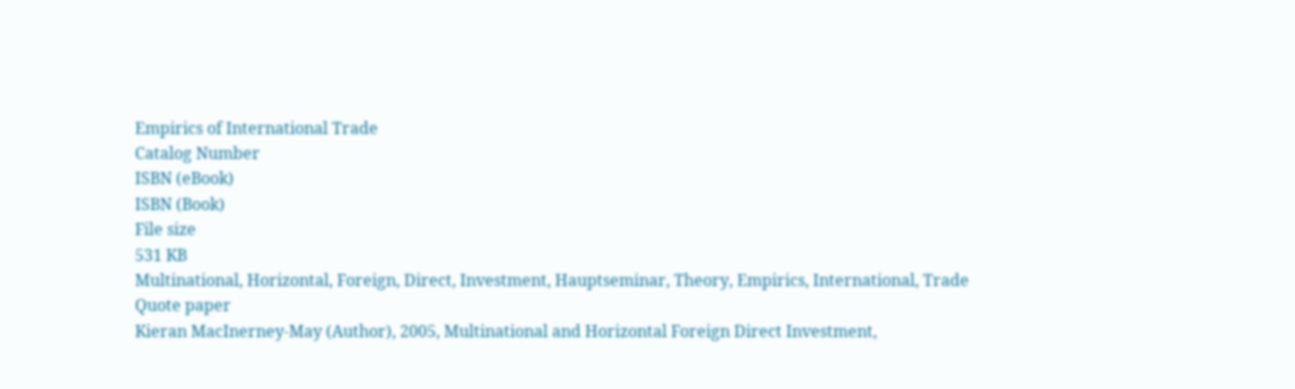Empirics of International Trade
Catalog Number
ISBN (eBook)
ISBN (Book)
File size
531 KB
Multinational, Horizontal, Foreign, Direct, Investment, Hauptseminar, Theory, Empirics, International, Trade
Quote paper
Kieran MacInerney-May (Author), 2005, Multinational and Horizontal Foreign Direct Investment,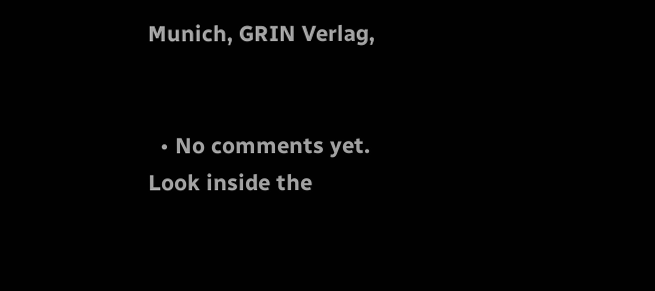Munich, GRIN Verlag,


  • No comments yet.
Look inside the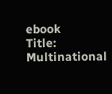ebook
Title: Multinational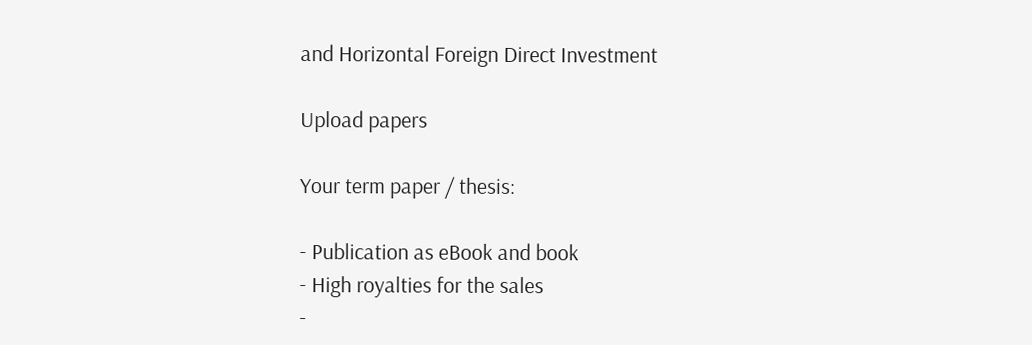and Horizontal Foreign Direct Investment

Upload papers

Your term paper / thesis:

- Publication as eBook and book
- High royalties for the sales
-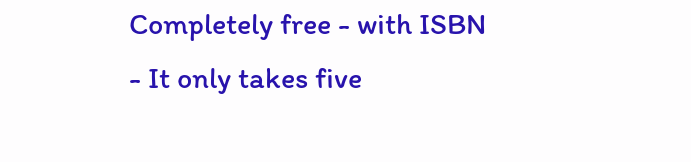Completely free - with ISBN
- It only takes five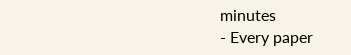minutes
- Every paper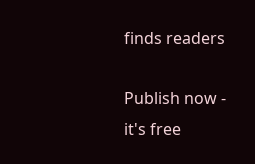finds readers

Publish now - it's free